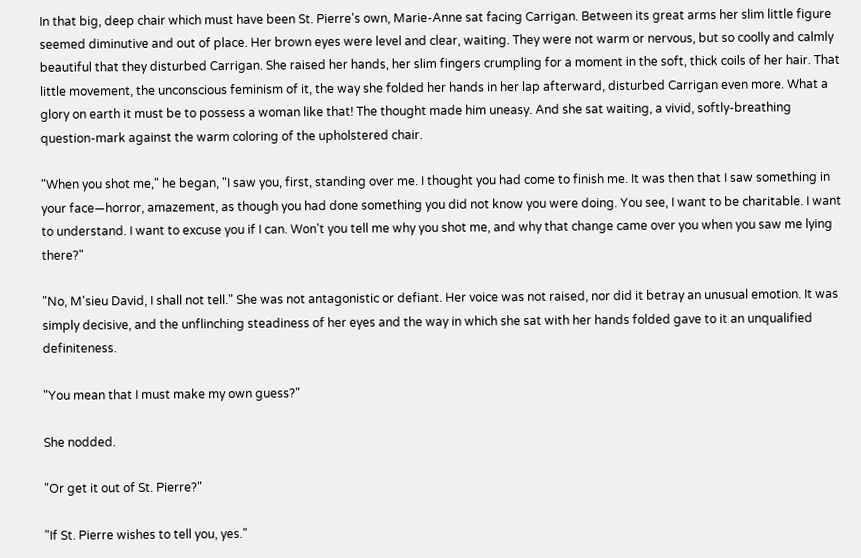In that big, deep chair which must have been St. Pierre's own, Marie-Anne sat facing Carrigan. Between its great arms her slim little figure seemed diminutive and out of place. Her brown eyes were level and clear, waiting. They were not warm or nervous, but so coolly and calmly beautiful that they disturbed Carrigan. She raised her hands, her slim fingers crumpling for a moment in the soft, thick coils of her hair. That little movement, the unconscious feminism of it, the way she folded her hands in her lap afterward, disturbed Carrigan even more. What a glory on earth it must be to possess a woman like that! The thought made him uneasy. And she sat waiting, a vivid, softly-breathing question-mark against the warm coloring of the upholstered chair.

"When you shot me," he began, "I saw you, first, standing over me. I thought you had come to finish me. It was then that I saw something in your face—horror, amazement, as though you had done something you did not know you were doing. You see, I want to be charitable. I want to understand. I want to excuse you if I can. Won't you tell me why you shot me, and why that change came over you when you saw me lying there?"

"No, M'sieu David, I shall not tell." She was not antagonistic or defiant. Her voice was not raised, nor did it betray an unusual emotion. It was simply decisive, and the unflinching steadiness of her eyes and the way in which she sat with her hands folded gave to it an unqualified definiteness.

"You mean that I must make my own guess?"

She nodded.

"Or get it out of St. Pierre?"

"If St. Pierre wishes to tell you, yes."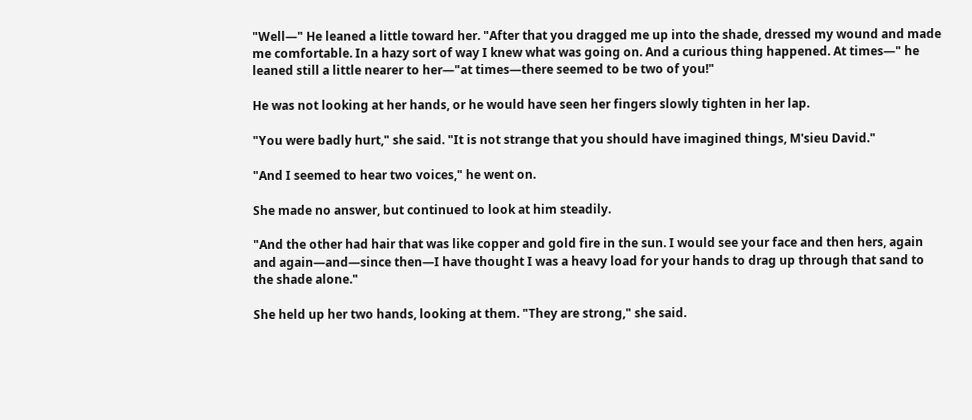"Well—" He leaned a little toward her. "After that you dragged me up into the shade, dressed my wound and made me comfortable. In a hazy sort of way I knew what was going on. And a curious thing happened. At times—" he leaned still a little nearer to her—"at times—there seemed to be two of you!"

He was not looking at her hands, or he would have seen her fingers slowly tighten in her lap.

"You were badly hurt," she said. "It is not strange that you should have imagined things, M'sieu David."

"And I seemed to hear two voices," he went on.

She made no answer, but continued to look at him steadily.

"And the other had hair that was like copper and gold fire in the sun. I would see your face and then hers, again and again—and—since then—I have thought I was a heavy load for your hands to drag up through that sand to the shade alone."

She held up her two hands, looking at them. "They are strong," she said.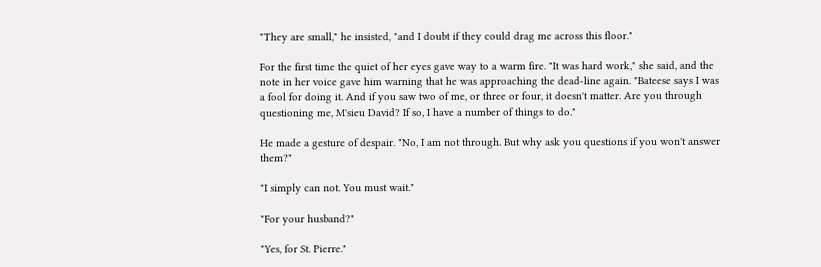"They are small," he insisted, "and I doubt if they could drag me across this floor."

For the first time the quiet of her eyes gave way to a warm fire. "It was hard work," she said, and the note in her voice gave him warning that he was approaching the dead-line again. "Bateese says I was a fool for doing it. And if you saw two of me, or three or four, it doesn't matter. Are you through questioning me, M'sieu David? If so, I have a number of things to do."

He made a gesture of despair. "No, I am not through. But why ask you questions if you won't answer them?"

"I simply can not. You must wait."

"For your husband?"

"Yes, for St. Pierre."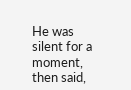He was silent for a moment, then said,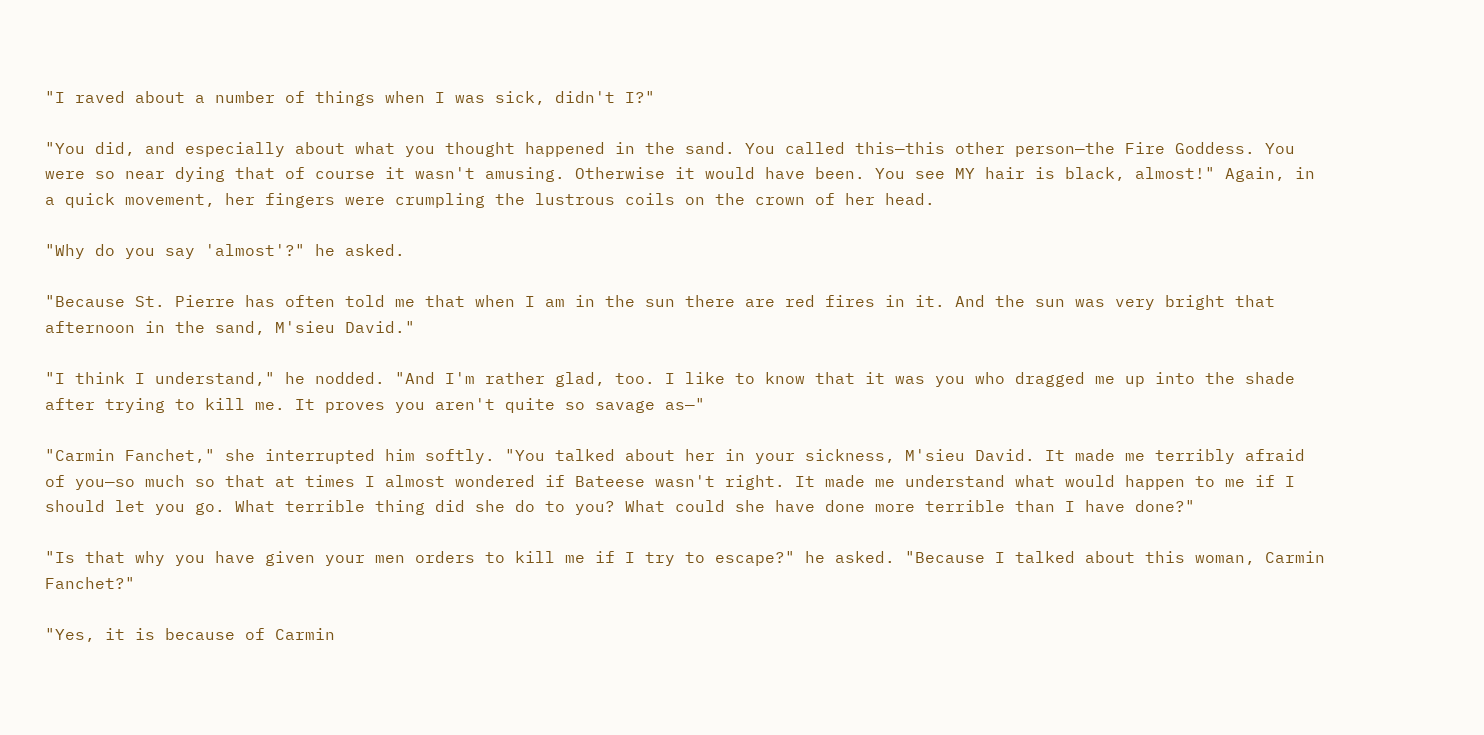"I raved about a number of things when I was sick, didn't I?"

"You did, and especially about what you thought happened in the sand. You called this—this other person—the Fire Goddess. You were so near dying that of course it wasn't amusing. Otherwise it would have been. You see MY hair is black, almost!" Again, in a quick movement, her fingers were crumpling the lustrous coils on the crown of her head.

"Why do you say 'almost'?" he asked.

"Because St. Pierre has often told me that when I am in the sun there are red fires in it. And the sun was very bright that afternoon in the sand, M'sieu David."

"I think I understand," he nodded. "And I'm rather glad, too. I like to know that it was you who dragged me up into the shade after trying to kill me. It proves you aren't quite so savage as—"

"Carmin Fanchet," she interrupted him softly. "You talked about her in your sickness, M'sieu David. It made me terribly afraid of you—so much so that at times I almost wondered if Bateese wasn't right. It made me understand what would happen to me if I should let you go. What terrible thing did she do to you? What could she have done more terrible than I have done?"

"Is that why you have given your men orders to kill me if I try to escape?" he asked. "Because I talked about this woman, Carmin Fanchet?"

"Yes, it is because of Carmin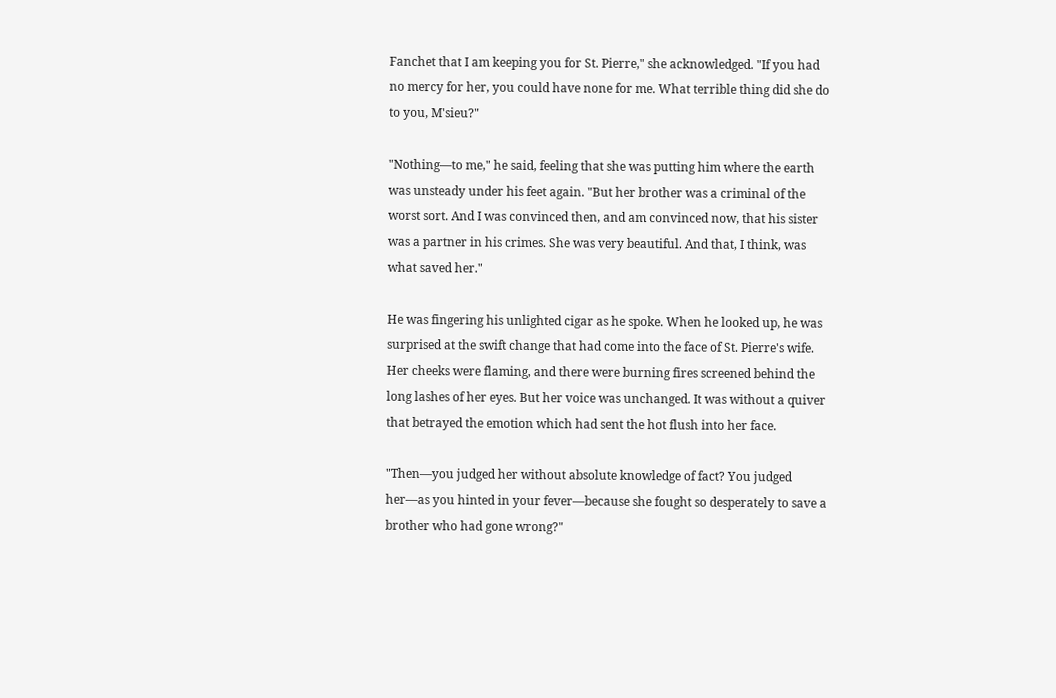Fanchet that I am keeping you for St. Pierre," she acknowledged. "If you had no mercy for her, you could have none for me. What terrible thing did she do to you, M'sieu?"

"Nothing—to me," he said, feeling that she was putting him where the earth was unsteady under his feet again. "But her brother was a criminal of the worst sort. And I was convinced then, and am convinced now, that his sister was a partner in his crimes. She was very beautiful. And that, I think, was what saved her."

He was fingering his unlighted cigar as he spoke. When he looked up, he was surprised at the swift change that had come into the face of St. Pierre's wife. Her cheeks were flaming, and there were burning fires screened behind the long lashes of her eyes. But her voice was unchanged. It was without a quiver that betrayed the emotion which had sent the hot flush into her face.

"Then—you judged her without absolute knowledge of fact? You judged her—as you hinted in your fever—because she fought so desperately to save a brother who had gone wrong?"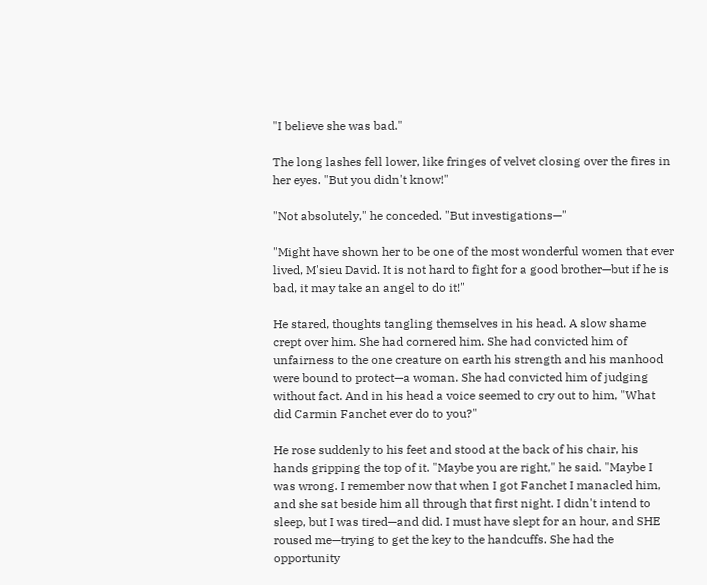"I believe she was bad."

The long lashes fell lower, like fringes of velvet closing over the fires in her eyes. "But you didn't know!"

"Not absolutely," he conceded. "But investigations—"

"Might have shown her to be one of the most wonderful women that ever lived, M'sieu David. It is not hard to fight for a good brother—but if he is bad, it may take an angel to do it!"

He stared, thoughts tangling themselves in his head. A slow shame crept over him. She had cornered him. She had convicted him of unfairness to the one creature on earth his strength and his manhood were bound to protect—a woman. She had convicted him of judging without fact. And in his head a voice seemed to cry out to him, "What did Carmin Fanchet ever do to you?"

He rose suddenly to his feet and stood at the back of his chair, his hands gripping the top of it. "Maybe you are right," he said. "Maybe I was wrong. I remember now that when I got Fanchet I manacled him, and she sat beside him all through that first night. I didn't intend to sleep, but I was tired—and did. I must have slept for an hour, and SHE roused me—trying to get the key to the handcuffs. She had the opportunity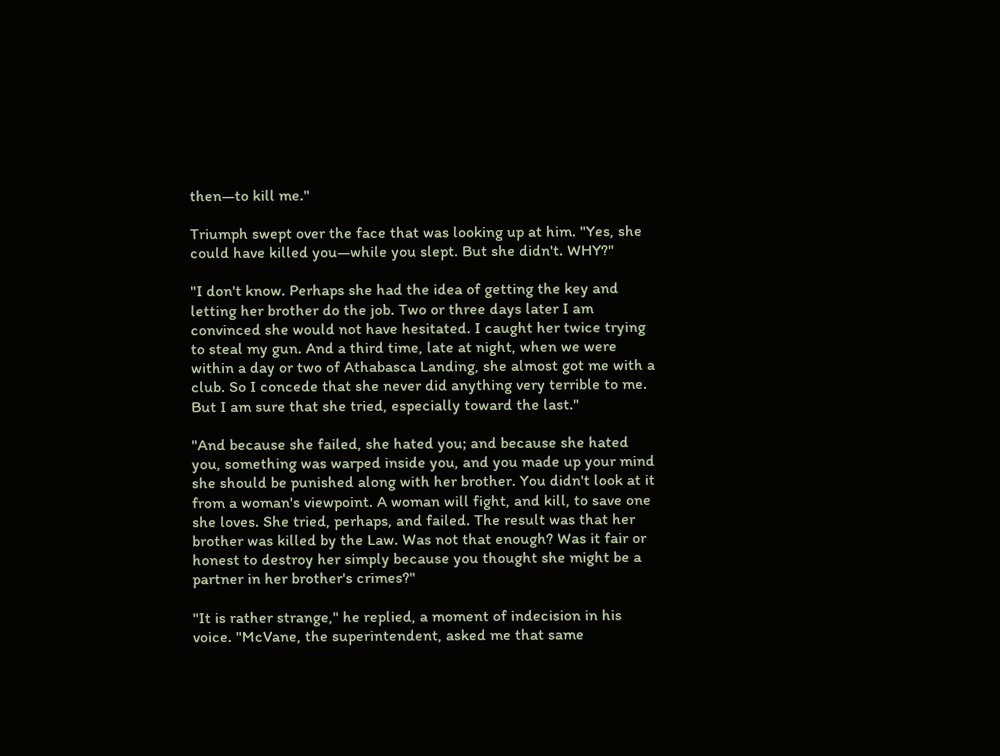then—to kill me."

Triumph swept over the face that was looking up at him. "Yes, she could have killed you—while you slept. But she didn't. WHY?"

"I don't know. Perhaps she had the idea of getting the key and letting her brother do the job. Two or three days later I am convinced she would not have hesitated. I caught her twice trying to steal my gun. And a third time, late at night, when we were within a day or two of Athabasca Landing, she almost got me with a club. So I concede that she never did anything very terrible to me. But I am sure that she tried, especially toward the last."

"And because she failed, she hated you; and because she hated you, something was warped inside you, and you made up your mind she should be punished along with her brother. You didn't look at it from a woman's viewpoint. A woman will fight, and kill, to save one she loves. She tried, perhaps, and failed. The result was that her brother was killed by the Law. Was not that enough? Was it fair or honest to destroy her simply because you thought she might be a partner in her brother's crimes?"

"It is rather strange," he replied, a moment of indecision in his voice. "McVane, the superintendent, asked me that same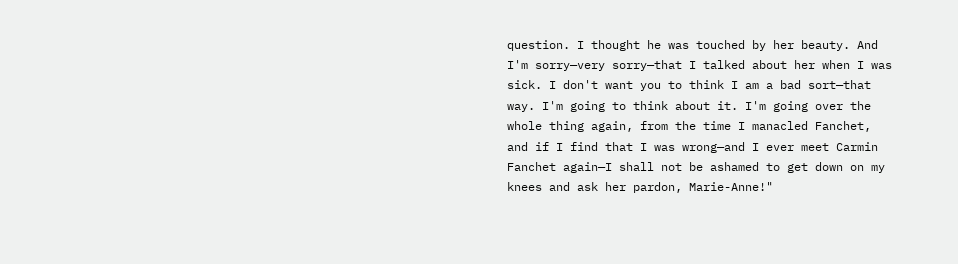question. I thought he was touched by her beauty. And I'm sorry—very sorry—that I talked about her when I was sick. I don't want you to think I am a bad sort—that way. I'm going to think about it. I'm going over the whole thing again, from the time I manacled Fanchet, and if I find that I was wrong—and I ever meet Carmin Fanchet again—I shall not be ashamed to get down on my knees and ask her pardon, Marie-Anne!"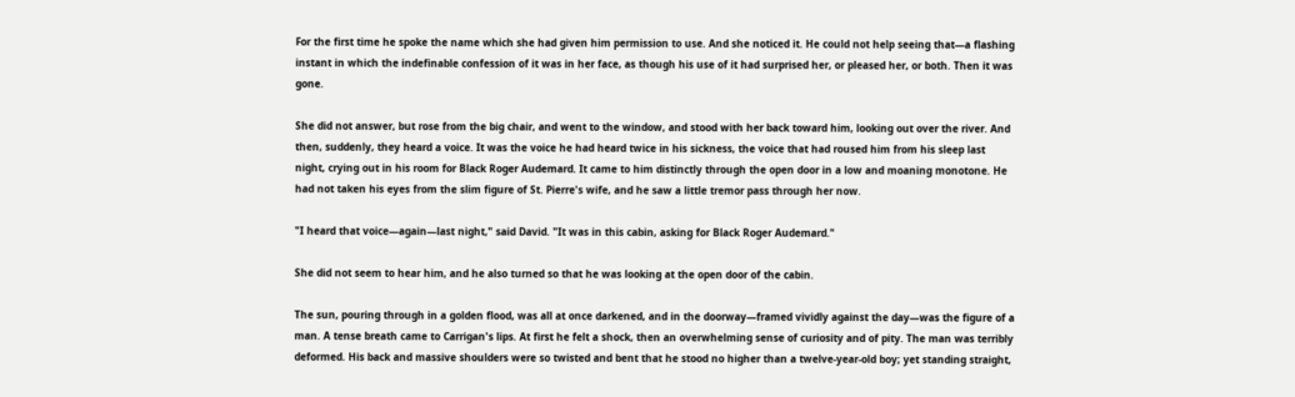For the first time he spoke the name which she had given him permission to use. And she noticed it. He could not help seeing that—a flashing instant in which the indefinable confession of it was in her face, as though his use of it had surprised her, or pleased her, or both. Then it was gone.

She did not answer, but rose from the big chair, and went to the window, and stood with her back toward him, looking out over the river. And then, suddenly, they heard a voice. It was the voice he had heard twice in his sickness, the voice that had roused him from his sleep last night, crying out in his room for Black Roger Audemard. It came to him distinctly through the open door in a low and moaning monotone. He had not taken his eyes from the slim figure of St. Pierre's wife, and he saw a little tremor pass through her now.

"I heard that voice—again—last night," said David. "It was in this cabin, asking for Black Roger Audemard."

She did not seem to hear him, and he also turned so that he was looking at the open door of the cabin.

The sun, pouring through in a golden flood, was all at once darkened, and in the doorway—framed vividly against the day—was the figure of a man. A tense breath came to Carrigan's lips. At first he felt a shock, then an overwhelming sense of curiosity and of pity. The man was terribly deformed. His back and massive shoulders were so twisted and bent that he stood no higher than a twelve-year-old boy; yet standing straight,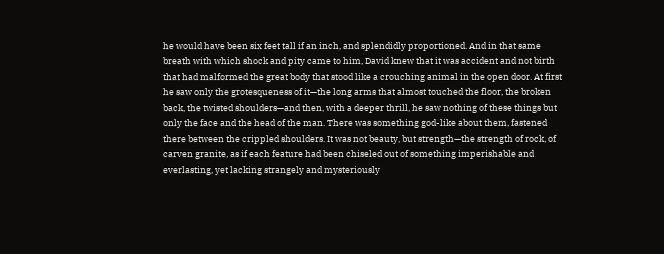he would have been six feet tall if an inch, and splendidly proportioned. And in that same breath with which shock and pity came to him, David knew that it was accident and not birth that had malformed the great body that stood like a crouching animal in the open door. At first he saw only the grotesqueness of it—the long arms that almost touched the floor, the broken back, the twisted shoulders—and then, with a deeper thrill, he saw nothing of these things but only the face and the head of the man. There was something god-like about them, fastened there between the crippled shoulders. It was not beauty, but strength—the strength of rock, of carven granite, as if each feature had been chiseled out of something imperishable and everlasting, yet lacking strangely and mysteriously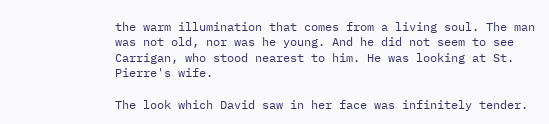the warm illumination that comes from a living soul. The man was not old, nor was he young. And he did not seem to see Carrigan, who stood nearest to him. He was looking at St. Pierre's wife.

The look which David saw in her face was infinitely tender.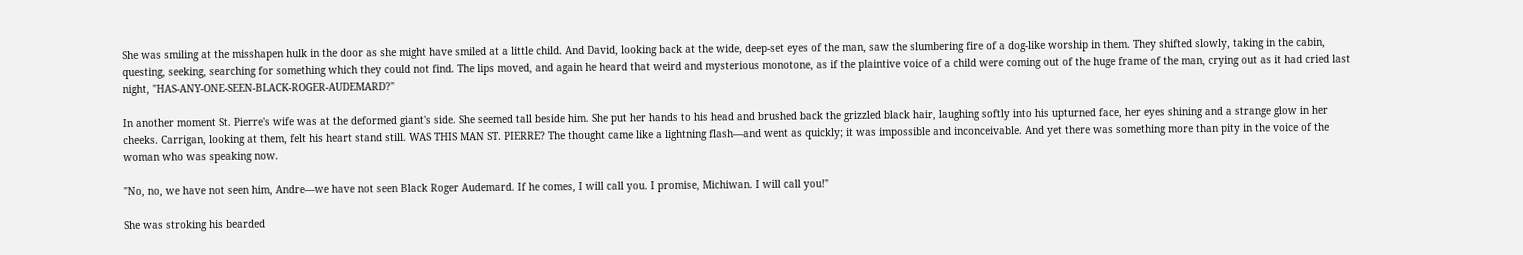She was smiling at the misshapen hulk in the door as she might have smiled at a little child. And David, looking back at the wide, deep-set eyes of the man, saw the slumbering fire of a dog-like worship in them. They shifted slowly, taking in the cabin, questing, seeking, searching for something which they could not find. The lips moved, and again he heard that weird and mysterious monotone, as if the plaintive voice of a child were coming out of the huge frame of the man, crying out as it had cried last night, "HAS-ANY-ONE-SEEN-BLACK-ROGER-AUDEMARD?"

In another moment St. Pierre's wife was at the deformed giant's side. She seemed tall beside him. She put her hands to his head and brushed back the grizzled black hair, laughing softly into his upturned face, her eyes shining and a strange glow in her cheeks. Carrigan, looking at them, felt his heart stand still. WAS THIS MAN ST. PIERRE? The thought came like a lightning flash—and went as quickly; it was impossible and inconceivable. And yet there was something more than pity in the voice of the woman who was speaking now.

"No, no, we have not seen him, Andre—we have not seen Black Roger Audemard. If he comes, I will call you. I promise, Michiwan. I will call you!"

She was stroking his bearded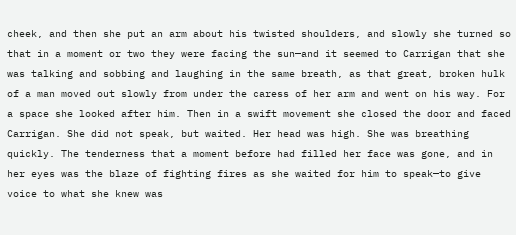cheek, and then she put an arm about his twisted shoulders, and slowly she turned so that in a moment or two they were facing the sun—and it seemed to Carrigan that she was talking and sobbing and laughing in the same breath, as that great, broken hulk of a man moved out slowly from under the caress of her arm and went on his way. For a space she looked after him. Then in a swift movement she closed the door and faced Carrigan. She did not speak, but waited. Her head was high. She was breathing quickly. The tenderness that a moment before had filled her face was gone, and in her eyes was the blaze of fighting fires as she waited for him to speak—to give voice to what she knew was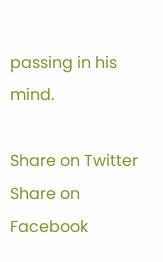passing in his mind.

Share on Twitter Share on Facebook